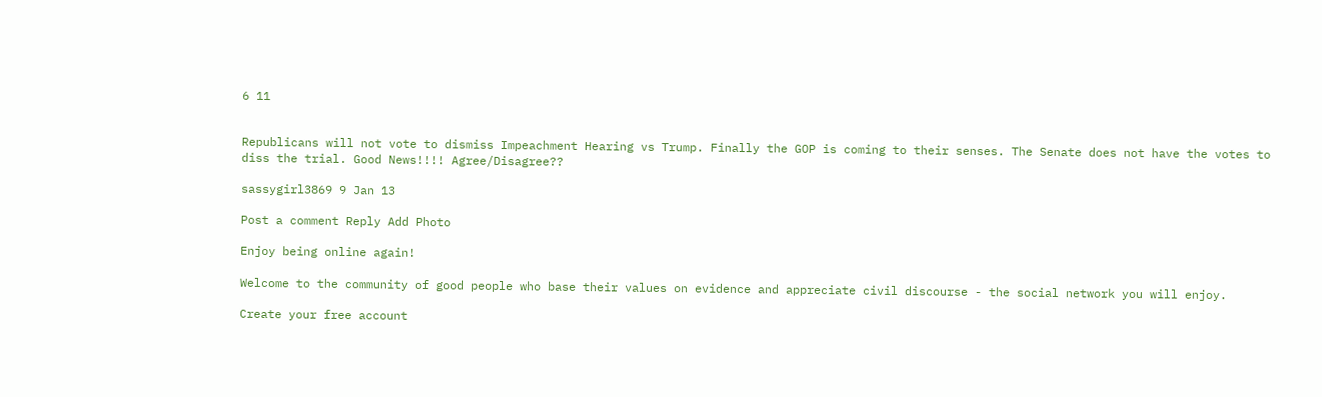6 11


Republicans will not vote to dismiss Impeachment Hearing vs Trump. Finally the GOP is coming to their senses. The Senate does not have the votes to diss the trial. Good News!!!! Agree/Disagree??

sassygirl3869 9 Jan 13

Post a comment Reply Add Photo

Enjoy being online again!

Welcome to the community of good people who base their values on evidence and appreciate civil discourse - the social network you will enjoy.

Create your free account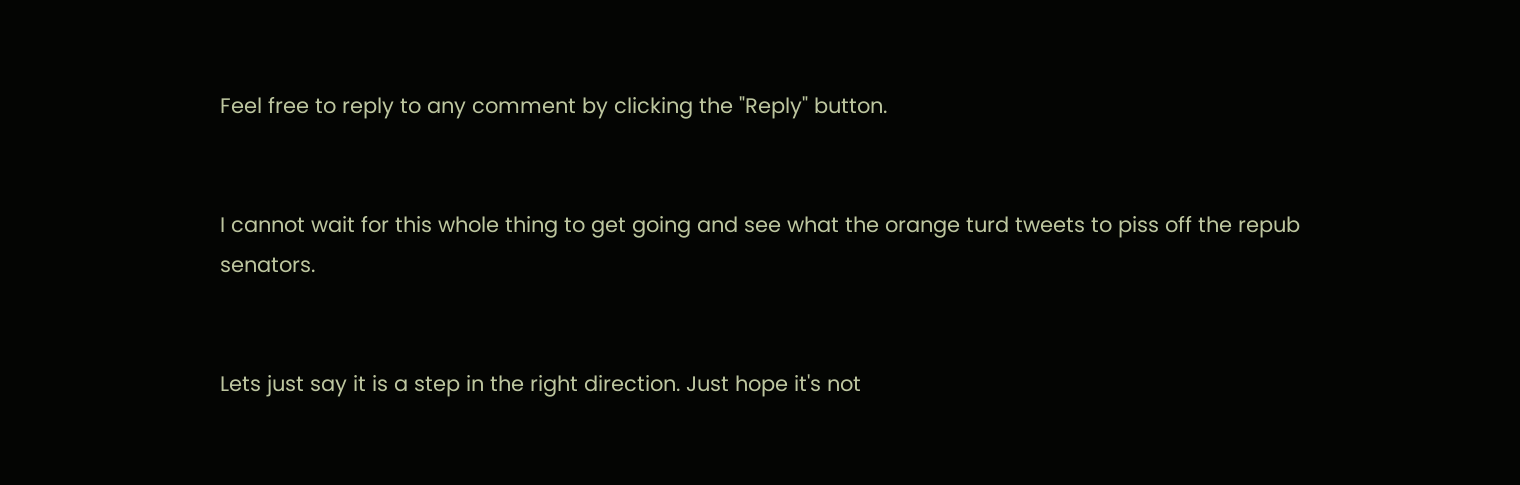Feel free to reply to any comment by clicking the "Reply" button.


I cannot wait for this whole thing to get going and see what the orange turd tweets to piss off the repub senators.


Lets just say it is a step in the right direction. Just hope it's not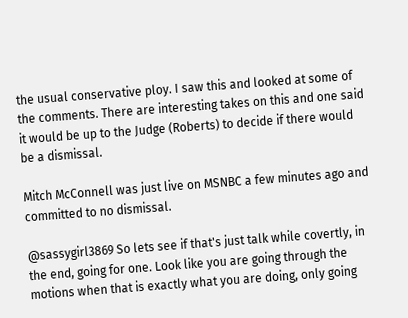the usual conservative ploy. I saw this and looked at some of the comments. There are interesting takes on this and one said it would be up to the Judge (Roberts) to decide if there would be a dismissal.

Mitch McConnell was just live on MSNBC a few minutes ago and committed to no dismissal.

@sassygirl3869 So lets see if that's just talk while covertly, in the end, going for one. Look like you are going through the motions when that is exactly what you are doing, only going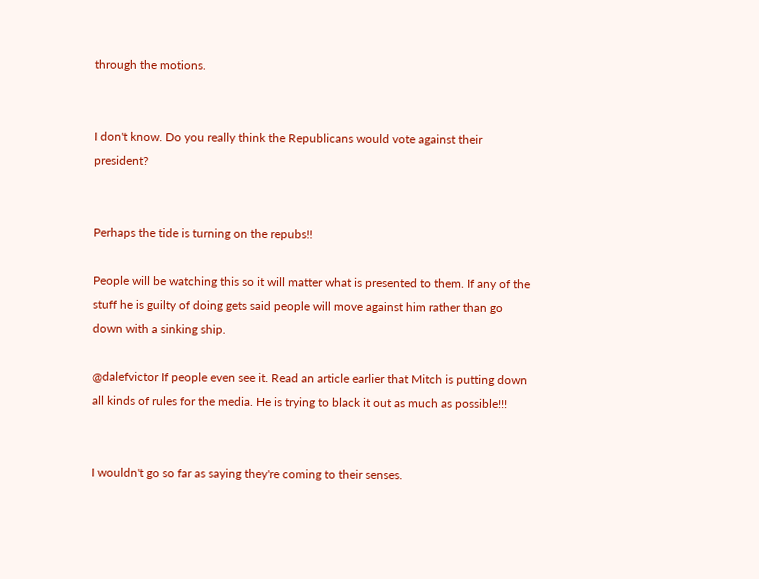through the motions.


I don't know. Do you really think the Republicans would vote against their president?


Perhaps the tide is turning on the repubs!!

People will be watching this so it will matter what is presented to them. If any of the stuff he is guilty of doing gets said people will move against him rather than go down with a sinking ship.

@dalefvictor If people even see it. Read an article earlier that Mitch is putting down all kinds of rules for the media. He is trying to black it out as much as possible!!!


I wouldn't go so far as saying they're coming to their senses.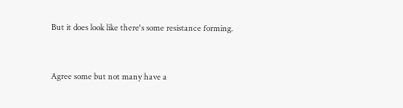But it does look like there's some resistance forming.


Agree some but not many have a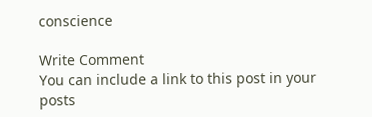conscience

Write Comment
You can include a link to this post in your posts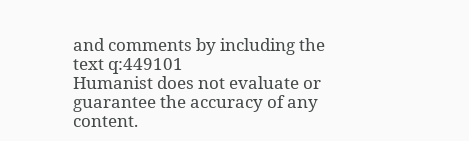and comments by including the text q:449101
Humanist does not evaluate or guarantee the accuracy of any content.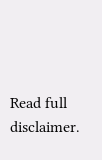Read full disclaimer.